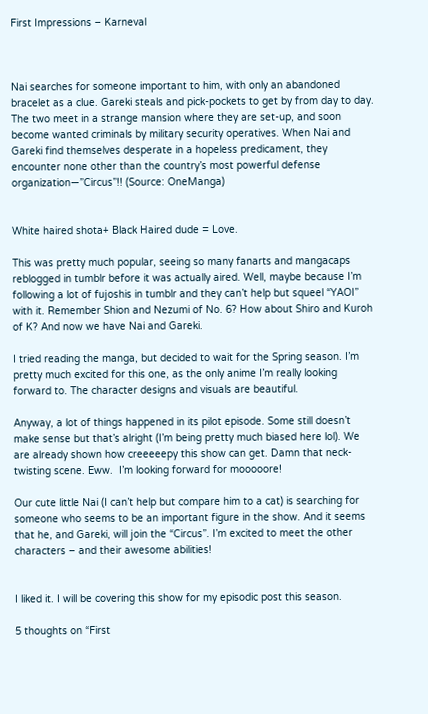First Impressions – Karneval



Nai searches for someone important to him, with only an abandoned bracelet as a clue. Gareki steals and pick-pockets to get by from day to day. The two meet in a strange mansion where they are set-up, and soon become wanted criminals by military security operatives. When Nai and Gareki find themselves desperate in a hopeless predicament, they encounter none other than the country’s most powerful defense organization—”Circus”!! (Source: OneManga)


White haired shota+ Black Haired dude = Love.

This was pretty much popular, seeing so many fanarts and mangacaps reblogged in tumblr before it was actually aired. Well, maybe because I’m following a lot of fujoshis in tumblr and they can’t help but squeel “YAOI” with it. Remember Shion and Nezumi of No. 6? How about Shiro and Kuroh of K? And now we have Nai and Gareki.

I tried reading the manga, but decided to wait for the Spring season. I’m pretty much excited for this one, as the only anime I’m really looking forward to. The character designs and visuals are beautiful.

Anyway, a lot of things happened in its pilot episode. Some still doesn’t make sense but that’s alright (I’m being pretty much biased here lol). We are already shown how creeeeepy this show can get. Damn that neck-twisting scene. Eww.  I’m looking forward for mooooore!

Our cute little Nai (I can’t help but compare him to a cat) is searching for someone who seems to be an important figure in the show. And it seems that he, and Gareki, will join the “Circus”. I’m excited to meet the other characters – and their awesome abilities!


I liked it. I will be covering this show for my episodic post this season.

5 thoughts on “First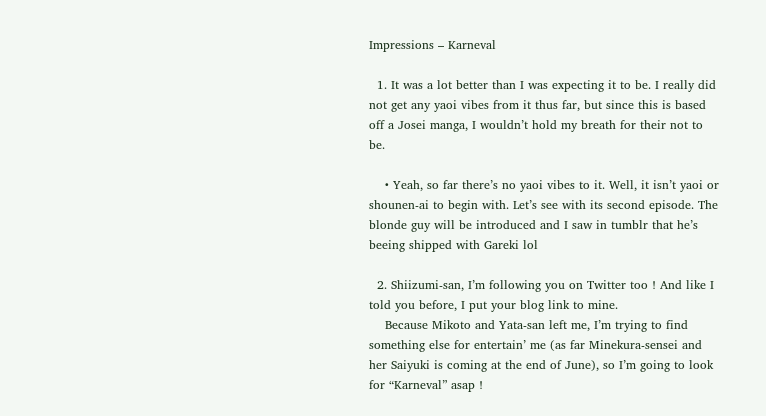Impressions – Karneval

  1. It was a lot better than I was expecting it to be. I really did not get any yaoi vibes from it thus far, but since this is based off a Josei manga, I wouldn’t hold my breath for their not to be.

    • Yeah, so far there’s no yaoi vibes to it. Well, it isn’t yaoi or shounen-ai to begin with. Let’s see with its second episode. The blonde guy will be introduced and I saw in tumblr that he’s beeing shipped with Gareki lol

  2. Shiizumi-san, I’m following you on Twitter too ! And like I told you before, I put your blog link to mine.
    Because Mikoto and Yata-san left me, I’m trying to find something else for entertain’ me (as far Minekura-sensei and her Saiyuki is coming at the end of June), so I’m going to look for “Karneval” asap !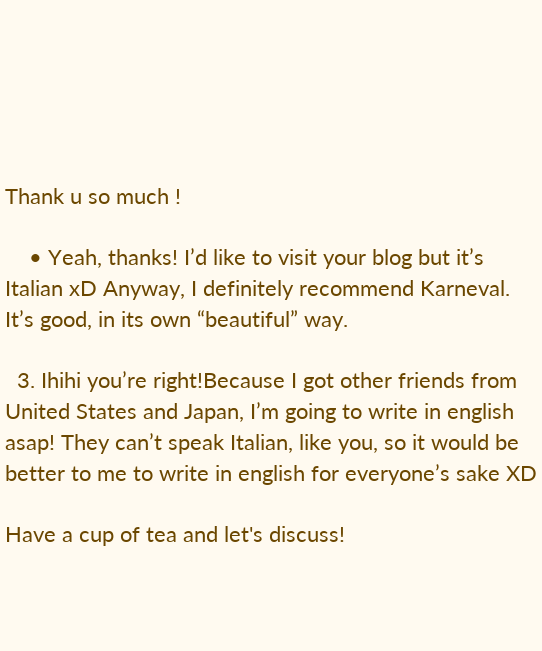Thank u so much !

    • Yeah, thanks! I’d like to visit your blog but it’s Italian xD Anyway, I definitely recommend Karneval. It’s good, in its own “beautiful” way.

  3. Ihihi you’re right!Because I got other friends from United States and Japan, I’m going to write in english asap! They can’t speak Italian, like you, so it would be better to me to write in english for everyone’s sake XD

Have a cup of tea and let's discuss!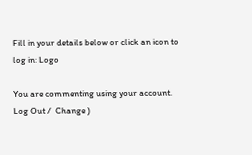Fill in your details below or click an icon to log in: Logo

You are commenting using your account. Log Out /  Change )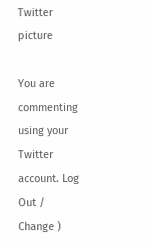Twitter picture

You are commenting using your Twitter account. Log Out /  Change )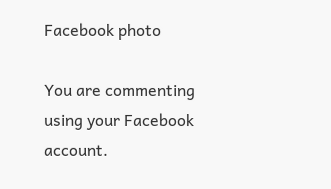Facebook photo

You are commenting using your Facebook account.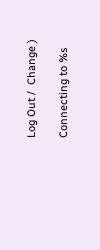Log Out /  Change )

Connecting to %s